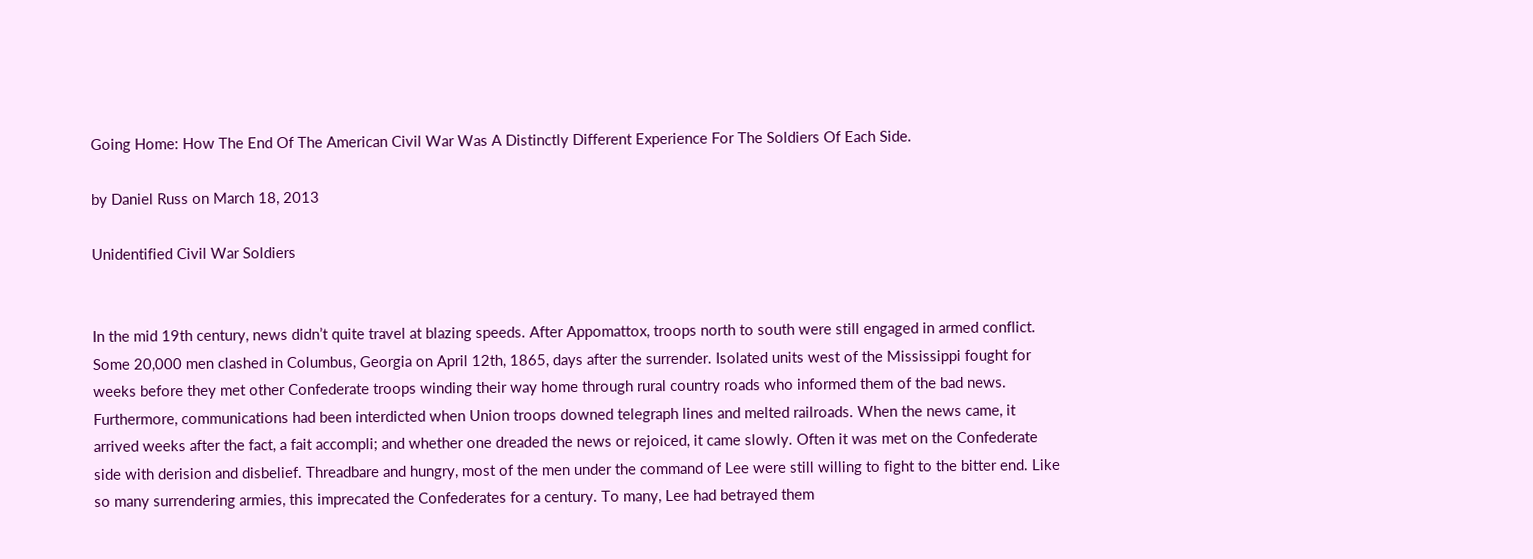Going Home: How The End Of The American Civil War Was A Distinctly Different Experience For The Soldiers Of Each Side.

by Daniel Russ on March 18, 2013

Unidentified Civil War Soldiers


In the mid 19th century, news didn’t quite travel at blazing speeds. After Appomattox, troops north to south were still engaged in armed conflict. Some 20,000 men clashed in Columbus, Georgia on April 12th, 1865, days after the surrender. Isolated units west of the Mississippi fought for weeks before they met other Confederate troops winding their way home through rural country roads who informed them of the bad news. Furthermore, communications had been interdicted when Union troops downed telegraph lines and melted railroads. When the news came, it arrived weeks after the fact, a fait accompli; and whether one dreaded the news or rejoiced, it came slowly. Often it was met on the Confederate side with derision and disbelief. Threadbare and hungry, most of the men under the command of Lee were still willing to fight to the bitter end. Like so many surrendering armies, this imprecated the Confederates for a century. To many, Lee had betrayed them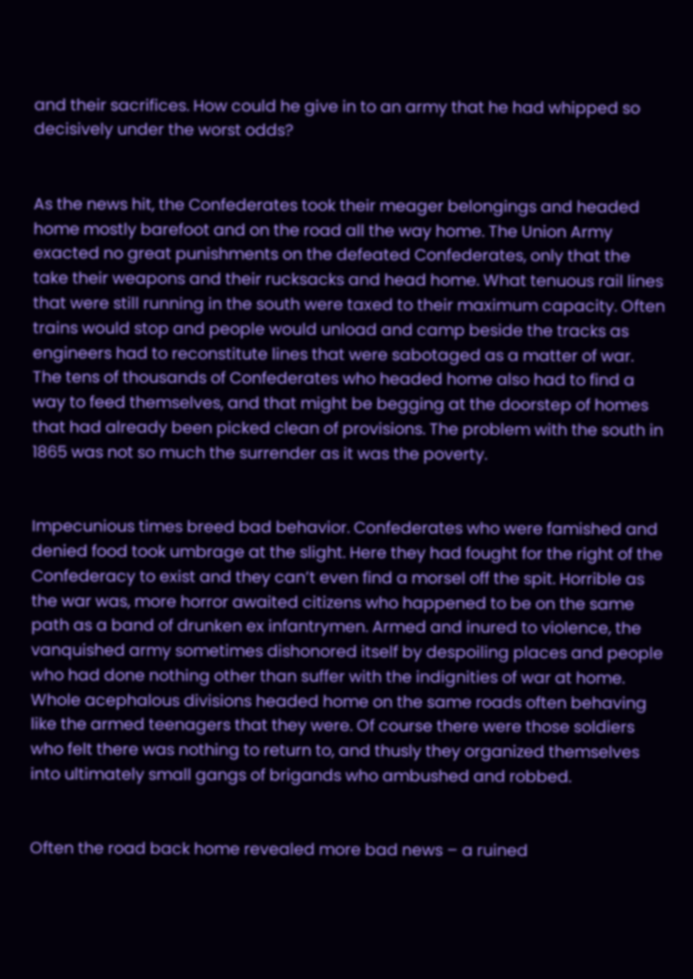and their sacrifices. How could he give in to an army that he had whipped so decisively under the worst odds?


As the news hit, the Confederates took their meager belongings and headed home mostly barefoot and on the road all the way home. The Union Army exacted no great punishments on the defeated Confederates, only that the take their weapons and their rucksacks and head home. What tenuous rail lines that were still running in the south were taxed to their maximum capacity. Often trains would stop and people would unload and camp beside the tracks as engineers had to reconstitute lines that were sabotaged as a matter of war. The tens of thousands of Confederates who headed home also had to find a way to feed themselves, and that might be begging at the doorstep of homes that had already been picked clean of provisions. The problem with the south in 1865 was not so much the surrender as it was the poverty.


Impecunious times breed bad behavior. Confederates who were famished and denied food took umbrage at the slight. Here they had fought for the right of the Confederacy to exist and they can’t even find a morsel off the spit. Horrible as the war was, more horror awaited citizens who happened to be on the same path as a band of drunken ex infantrymen. Armed and inured to violence, the vanquished army sometimes dishonored itself by despoiling places and people who had done nothing other than suffer with the indignities of war at home. Whole acephalous divisions headed home on the same roads often behaving like the armed teenagers that they were. Of course there were those soldiers who felt there was nothing to return to, and thusly they organized themselves  into ultimately small gangs of brigands who ambushed and robbed.


Often the road back home revealed more bad news – a ruined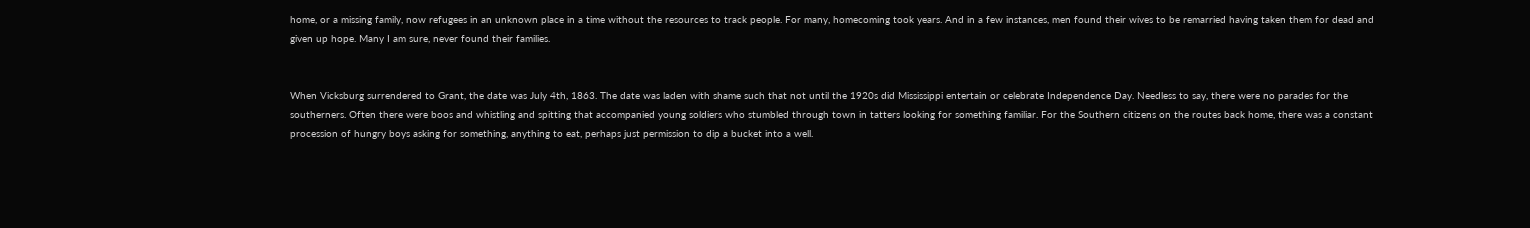home, or a missing family, now refugees in an unknown place in a time without the resources to track people. For many, homecoming took years. And in a few instances, men found their wives to be remarried having taken them for dead and given up hope. Many I am sure, never found their families.


When Vicksburg surrendered to Grant, the date was July 4th, 1863. The date was laden with shame such that not until the 1920s did Mississippi entertain or celebrate Independence Day. Needless to say, there were no parades for the southerners. Often there were boos and whistling and spitting that accompanied young soldiers who stumbled through town in tatters looking for something familiar. For the Southern citizens on the routes back home, there was a constant procession of hungry boys asking for something, anything to eat, perhaps just permission to dip a bucket into a well.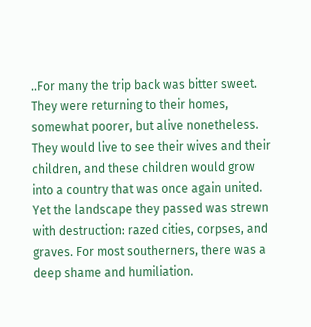..For many the trip back was bitter sweet. They were returning to their homes, somewhat poorer, but alive nonetheless. They would live to see their wives and their children, and these children would grow into a country that was once again united. Yet the landscape they passed was strewn with destruction: razed cities, corpses, and graves. For most southerners, there was a deep shame and humiliation.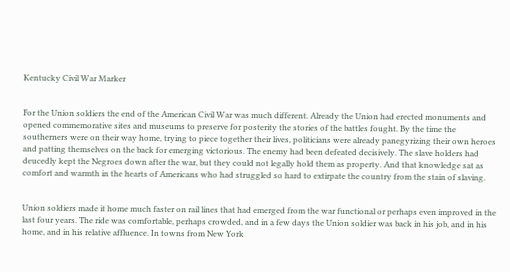Kentucky Civil War Marker


For the Union soldiers the end of the American Civil War was much different. Already the Union had erected monuments and opened commemorative sites and museums to preserve for posterity the stories of the battles fought. By the time the southerners were on their way home, trying to piece together their lives, politicians were already panegyrizing their own heroes and patting themselves on the back for emerging victorious. The enemy had been defeated decisively. The slave holders had deucedly kept the Negroes down after the war, but they could not legally hold them as property. And that knowledge sat as comfort and warmth in the hearts of Americans who had struggled so hard to extirpate the country from the stain of slaving.


Union soldiers made it home much faster on rail lines that had emerged from the war functional or perhaps even improved in the last four years. The ride was comfortable, perhaps crowded, and in a few days the Union soldier was back in his job, and in his home, and in his relative affluence. In towns from New York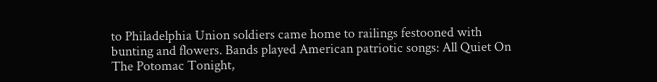to Philadelphia Union soldiers came home to railings festooned with bunting and flowers. Bands played American patriotic songs: All Quiet On The Potomac Tonight,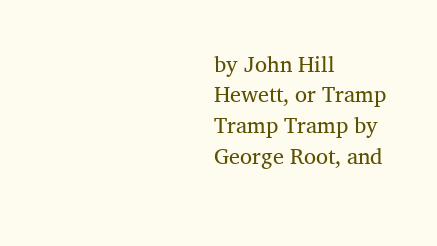by John Hill Hewett, or Tramp Tramp Tramp by  George Root, and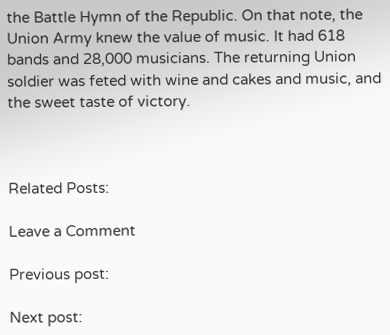the Battle Hymn of the Republic. On that note, the Union Army knew the value of music. It had 618 bands and 28,000 musicians. The returning Union soldier was feted with wine and cakes and music, and the sweet taste of victory.



Related Posts:

Leave a Comment

Previous post:

Next post: